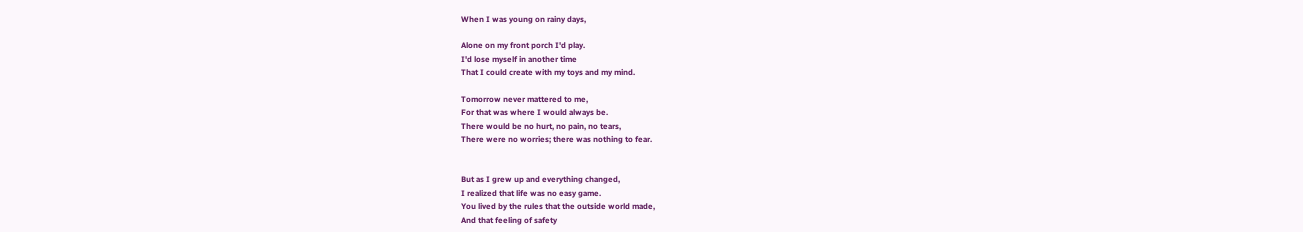When I was young on rainy days,

Alone on my front porch I'd play.
I'd lose myself in another time
That I could create with my toys and my mind.

Tomorrow never mattered to me,
For that was where I would always be.
There would be no hurt, no pain, no tears,
There were no worries; there was nothing to fear.


But as I grew up and everything changed,
I realized that life was no easy game.
You lived by the rules that the outside world made,
And that feeling of safety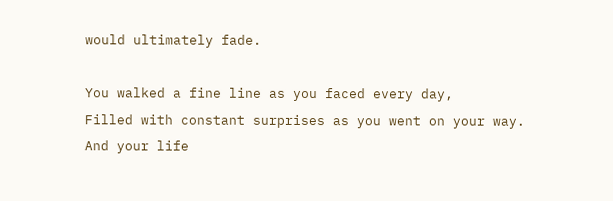would ultimately fade.

You walked a fine line as you faced every day,
Filled with constant surprises as you went on your way.
And your life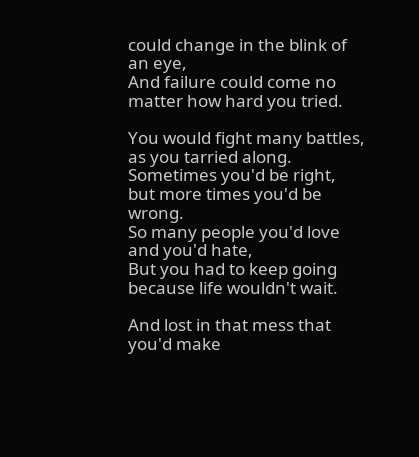could change in the blink of an eye,
And failure could come no matter how hard you tried.

You would fight many battles, as you tarried along.
Sometimes you'd be right, but more times you'd be wrong.
So many people you'd love and you'd hate,
But you had to keep going because life wouldn't wait.

And lost in that mess that you'd make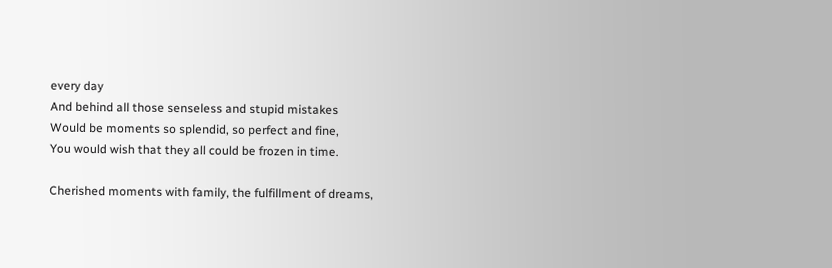every day
And behind all those senseless and stupid mistakes
Would be moments so splendid, so perfect and fine,
You would wish that they all could be frozen in time.

Cherished moments with family, the fulfillment of dreams,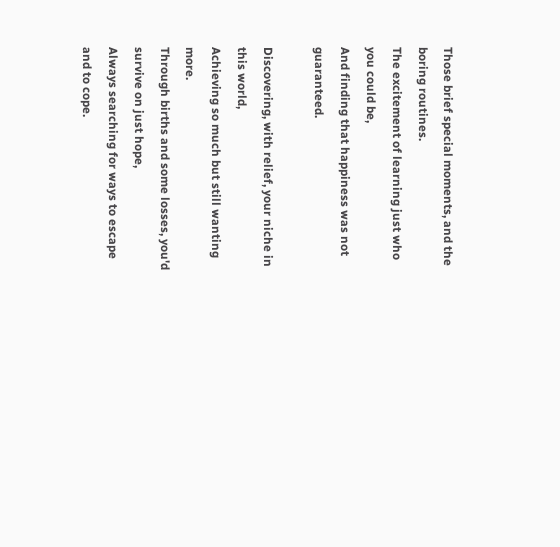Those brief special moments, and the boring routines.
The excitement of learning just who you could be,
And finding that happiness was not guaranteed.

Discovering, with relief, your niche in this world,
Achieving so much but still wanting more.
Through births and some losses, you'd survive on just hope,
Always searching for ways to escape and to cope.